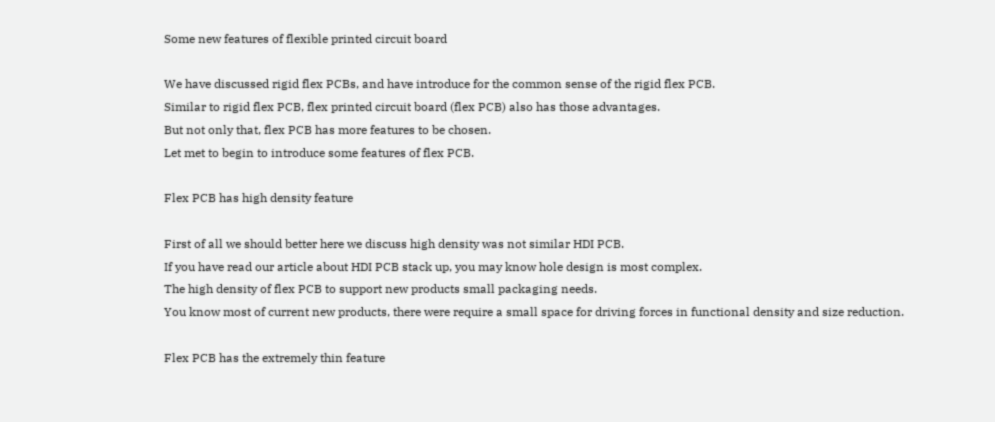Some new features of flexible printed circuit board

We have discussed rigid flex PCBs, and have introduce for the common sense of the rigid flex PCB.
Similar to rigid flex PCB, flex printed circuit board (flex PCB) also has those advantages.
But not only that, flex PCB has more features to be chosen.
Let met to begin to introduce some features of flex PCB.

Flex PCB has high density feature

First of all we should better here we discuss high density was not similar HDI PCB.
If you have read our article about HDI PCB stack up, you may know hole design is most complex.
The high density of flex PCB to support new products small packaging needs.
You know most of current new products, there were require a small space for driving forces in functional density and size reduction.

Flex PCB has the extremely thin feature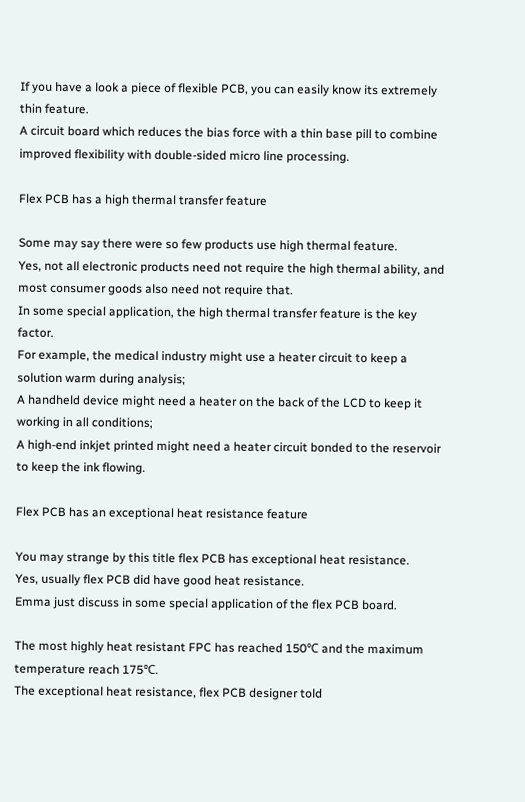If you have a look a piece of flexible PCB, you can easily know its extremely thin feature.
A circuit board which reduces the bias force with a thin base pill to combine improved flexibility with double-sided micro line processing.

Flex PCB has a high thermal transfer feature

Some may say there were so few products use high thermal feature.
Yes, not all electronic products need not require the high thermal ability, and most consumer goods also need not require that.
In some special application, the high thermal transfer feature is the key factor.
For example, the medical industry might use a heater circuit to keep a solution warm during analysis;
A handheld device might need a heater on the back of the LCD to keep it working in all conditions;
A high-end inkjet printed might need a heater circuit bonded to the reservoir to keep the ink flowing.

Flex PCB has an exceptional heat resistance feature

You may strange by this title flex PCB has exceptional heat resistance.
Yes, usually flex PCB did have good heat resistance.
Emma just discuss in some special application of the flex PCB board.

The most highly heat resistant FPC has reached 150℃ and the maximum temperature reach 175℃.
The exceptional heat resistance, flex PCB designer told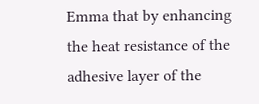Emma that by enhancing the heat resistance of the adhesive layer of the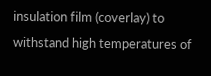insulation film (coverlay) to withstand high temperatures of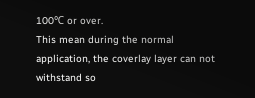100℃ or over.
This mean during the normal application, the coverlay layer can not withstand so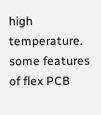high temperature.
some features of flex PCB